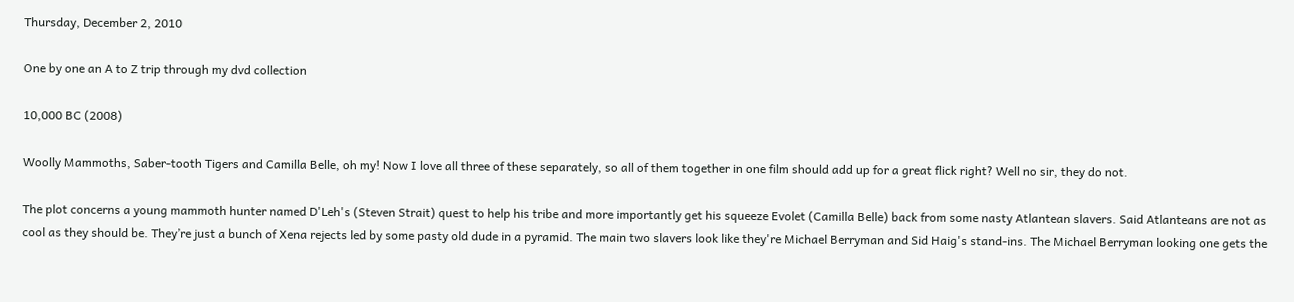Thursday, December 2, 2010

One by one an A to Z trip through my dvd collection

10,000 BC (2008)

Woolly Mammoths, Saber-tooth Tigers and Camilla Belle, oh my! Now I love all three of these separately, so all of them together in one film should add up for a great flick right? Well no sir, they do not.

The plot concerns a young mammoth hunter named D'Leh's (Steven Strait) quest to help his tribe and more importantly get his squeeze Evolet (Camilla Belle) back from some nasty Atlantean slavers. Said Atlanteans are not as cool as they should be. They’re just a bunch of Xena rejects led by some pasty old dude in a pyramid. The main two slavers look like they're Michael Berryman and Sid Haig's stand-ins. The Michael Berryman looking one gets the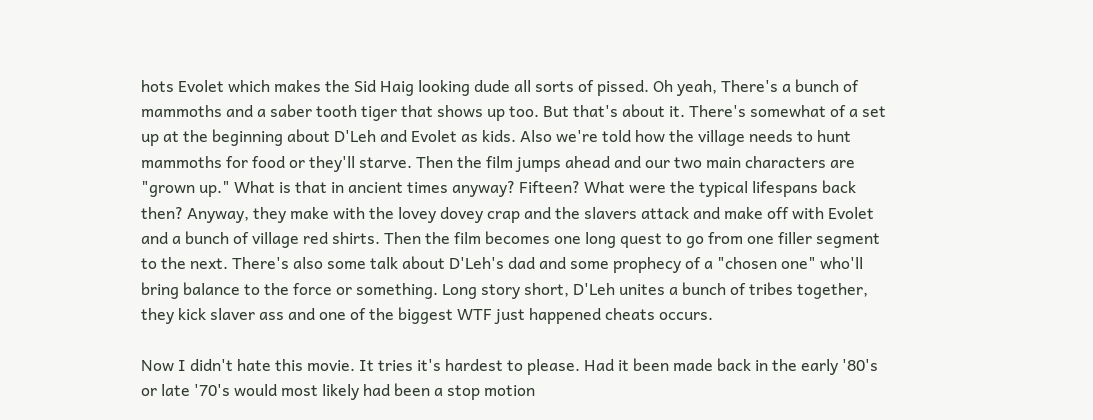hots Evolet which makes the Sid Haig looking dude all sorts of pissed. Oh yeah, There's a bunch of mammoths and a saber tooth tiger that shows up too. But that's about it. There's somewhat of a set up at the beginning about D'Leh and Evolet as kids. Also we're told how the village needs to hunt mammoths for food or they'll starve. Then the film jumps ahead and our two main characters are "grown up." What is that in ancient times anyway? Fifteen? What were the typical lifespans back then? Anyway, they make with the lovey dovey crap and the slavers attack and make off with Evolet and a bunch of village red shirts. Then the film becomes one long quest to go from one filler segment to the next. There's also some talk about D'Leh's dad and some prophecy of a "chosen one" who'll bring balance to the force or something. Long story short, D'Leh unites a bunch of tribes together, they kick slaver ass and one of the biggest WTF just happened cheats occurs.

Now I didn't hate this movie. It tries it's hardest to please. Had it been made back in the early '80's or late '70's would most likely had been a stop motion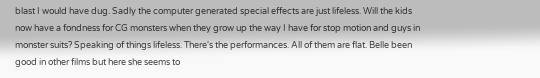blast I would have dug. Sadly the computer generated special effects are just lifeless. Will the kids now have a fondness for CG monsters when they grow up the way I have for stop motion and guys in monster suits? Speaking of things lifeless. There's the performances. All of them are flat. Belle been good in other films but here she seems to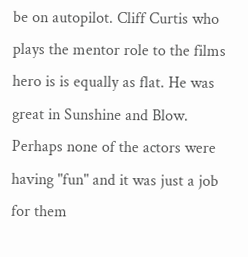be on autopilot. Cliff Curtis who plays the mentor role to the films hero is is equally as flat. He was great in Sunshine and Blow. Perhaps none of the actors were having "fun" and it was just a job for them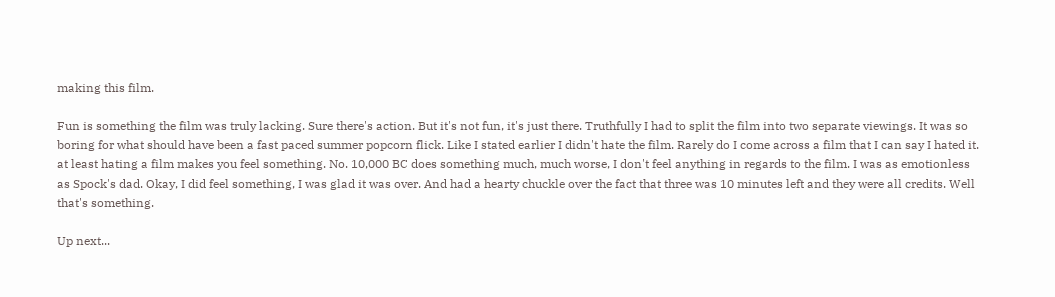making this film.

Fun is something the film was truly lacking. Sure there's action. But it's not fun, it's just there. Truthfully I had to split the film into two separate viewings. It was so boring for what should have been a fast paced summer popcorn flick. Like I stated earlier I didn't hate the film. Rarely do I come across a film that I can say I hated it. at least hating a film makes you feel something. No. 10,000 BC does something much, much worse, I don't feel anything in regards to the film. I was as emotionless as Spock's dad. Okay, I did feel something, I was glad it was over. And had a hearty chuckle over the fact that three was 10 minutes left and they were all credits. Well that's something.

Up next...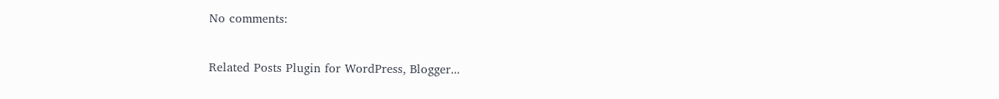No comments:

Related Posts Plugin for WordPress, Blogger...